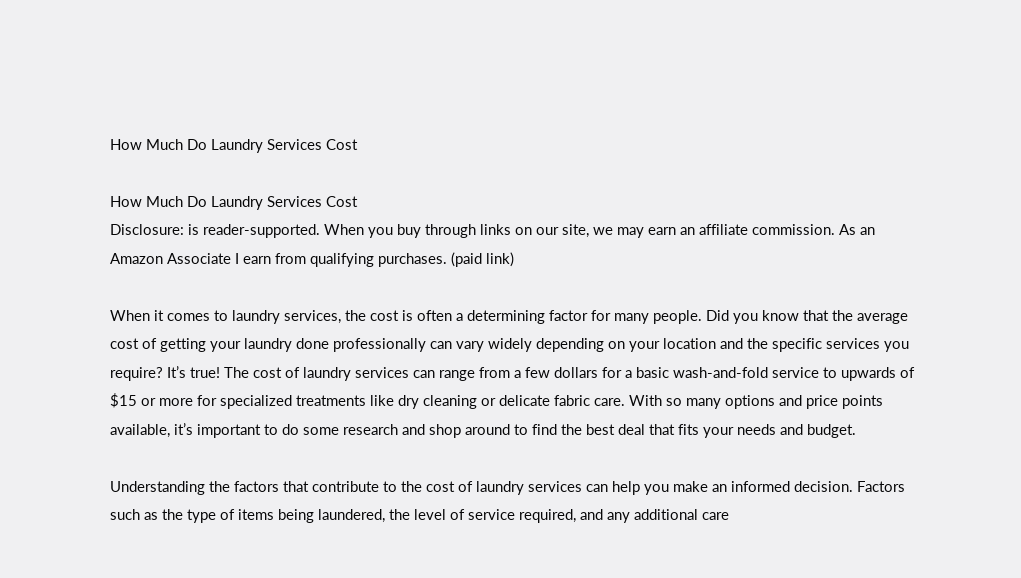How Much Do Laundry Services Cost

How Much Do Laundry Services Cost
Disclosure: is reader-supported. When you buy through links on our site, we may earn an affiliate commission. As an Amazon Associate I earn from qualifying purchases. (paid link)

When it comes to laundry services, the cost is often a determining factor for many people. Did you know that the average cost of getting your laundry done professionally can vary widely depending on your location and the specific services you require? It’s true! The cost of laundry services can range from a few dollars for a basic wash-and-fold service to upwards of $15 or more for specialized treatments like dry cleaning or delicate fabric care. With so many options and price points available, it’s important to do some research and shop around to find the best deal that fits your needs and budget.

Understanding the factors that contribute to the cost of laundry services can help you make an informed decision. Factors such as the type of items being laundered, the level of service required, and any additional care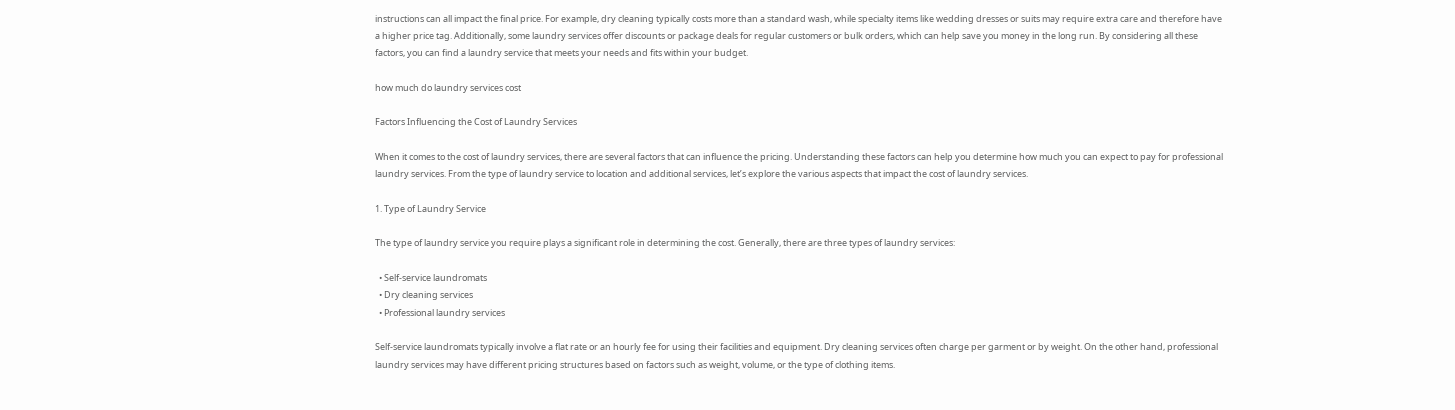instructions can all impact the final price. For example, dry cleaning typically costs more than a standard wash, while specialty items like wedding dresses or suits may require extra care and therefore have a higher price tag. Additionally, some laundry services offer discounts or package deals for regular customers or bulk orders, which can help save you money in the long run. By considering all these factors, you can find a laundry service that meets your needs and fits within your budget.

how much do laundry services cost

Factors Influencing the Cost of Laundry Services

When it comes to the cost of laundry services, there are several factors that can influence the pricing. Understanding these factors can help you determine how much you can expect to pay for professional laundry services. From the type of laundry service to location and additional services, let’s explore the various aspects that impact the cost of laundry services.

1. Type of Laundry Service

The type of laundry service you require plays a significant role in determining the cost. Generally, there are three types of laundry services:

  • Self-service laundromats
  • Dry cleaning services
  • Professional laundry services

Self-service laundromats typically involve a flat rate or an hourly fee for using their facilities and equipment. Dry cleaning services often charge per garment or by weight. On the other hand, professional laundry services may have different pricing structures based on factors such as weight, volume, or the type of clothing items.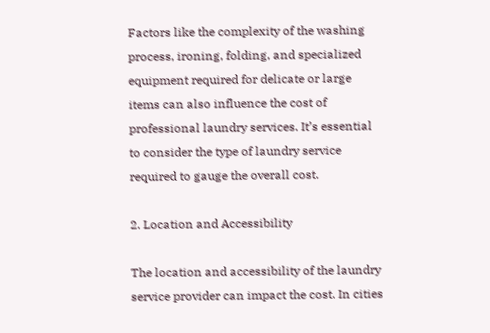Factors like the complexity of the washing process, ironing, folding, and specialized equipment required for delicate or large items can also influence the cost of professional laundry services. It’s essential to consider the type of laundry service required to gauge the overall cost.

2. Location and Accessibility

The location and accessibility of the laundry service provider can impact the cost. In cities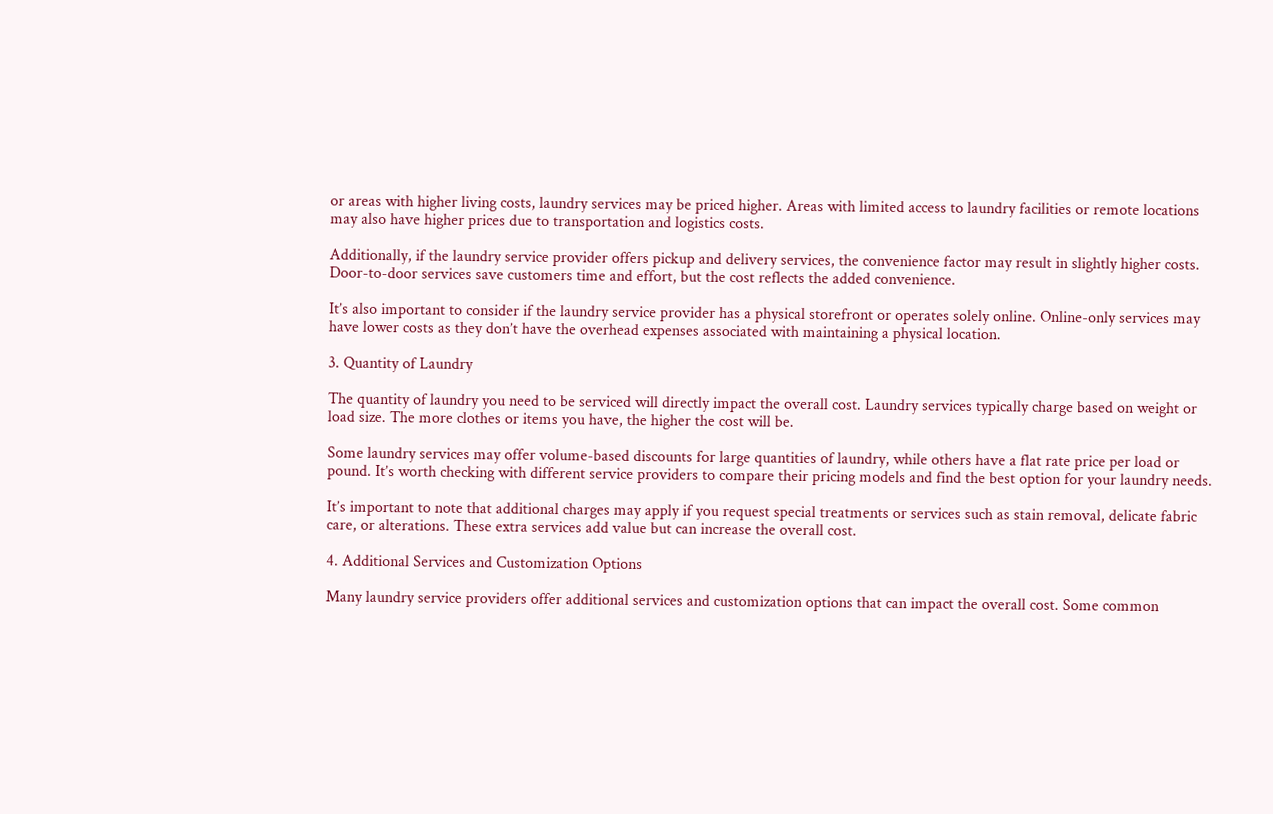or areas with higher living costs, laundry services may be priced higher. Areas with limited access to laundry facilities or remote locations may also have higher prices due to transportation and logistics costs.

Additionally, if the laundry service provider offers pickup and delivery services, the convenience factor may result in slightly higher costs. Door-to-door services save customers time and effort, but the cost reflects the added convenience.

It’s also important to consider if the laundry service provider has a physical storefront or operates solely online. Online-only services may have lower costs as they don’t have the overhead expenses associated with maintaining a physical location.

3. Quantity of Laundry

The quantity of laundry you need to be serviced will directly impact the overall cost. Laundry services typically charge based on weight or load size. The more clothes or items you have, the higher the cost will be.

Some laundry services may offer volume-based discounts for large quantities of laundry, while others have a flat rate price per load or pound. It’s worth checking with different service providers to compare their pricing models and find the best option for your laundry needs.

It’s important to note that additional charges may apply if you request special treatments or services such as stain removal, delicate fabric care, or alterations. These extra services add value but can increase the overall cost.

4. Additional Services and Customization Options

Many laundry service providers offer additional services and customization options that can impact the overall cost. Some common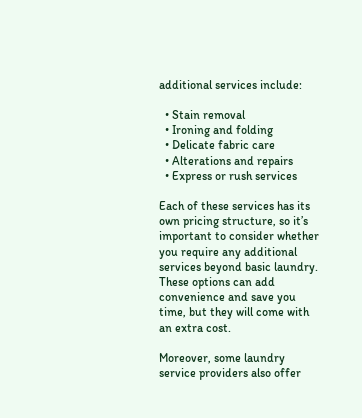additional services include:

  • Stain removal
  • Ironing and folding
  • Delicate fabric care
  • Alterations and repairs
  • Express or rush services

Each of these services has its own pricing structure, so it’s important to consider whether you require any additional services beyond basic laundry. These options can add convenience and save you time, but they will come with an extra cost.

Moreover, some laundry service providers also offer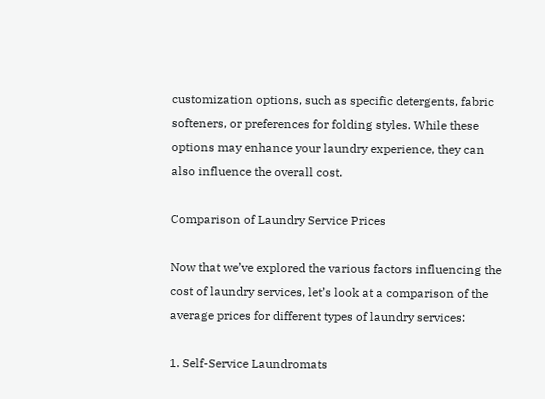customization options, such as specific detergents, fabric softeners, or preferences for folding styles. While these options may enhance your laundry experience, they can also influence the overall cost.

Comparison of Laundry Service Prices

Now that we’ve explored the various factors influencing the cost of laundry services, let’s look at a comparison of the average prices for different types of laundry services:

1. Self-Service Laundromats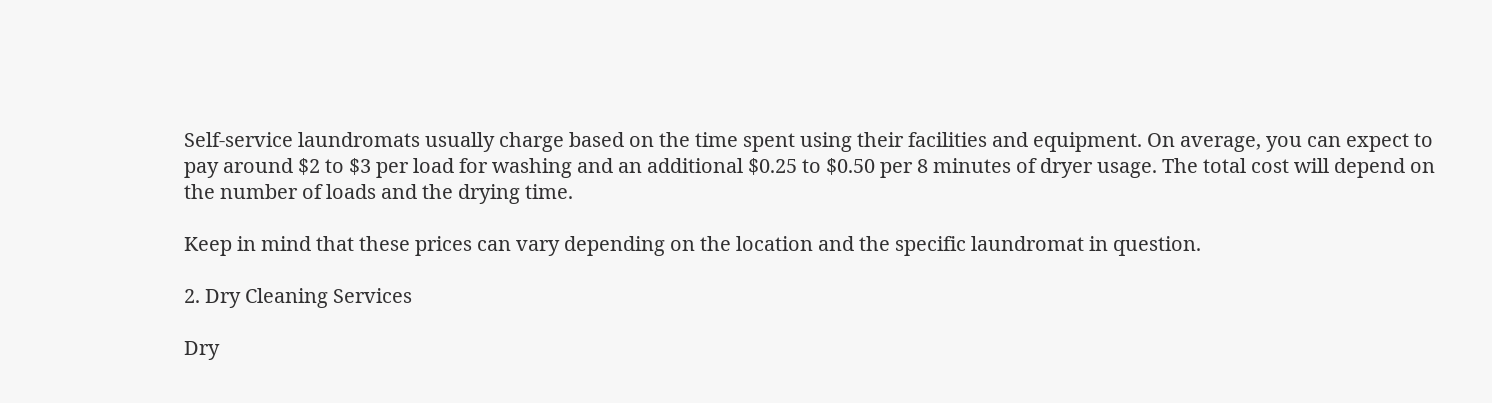Self-service laundromats usually charge based on the time spent using their facilities and equipment. On average, you can expect to pay around $2 to $3 per load for washing and an additional $0.25 to $0.50 per 8 minutes of dryer usage. The total cost will depend on the number of loads and the drying time.

Keep in mind that these prices can vary depending on the location and the specific laundromat in question.

2. Dry Cleaning Services

Dry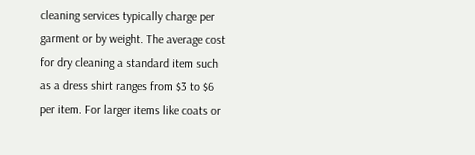cleaning services typically charge per garment or by weight. The average cost for dry cleaning a standard item such as a dress shirt ranges from $3 to $6 per item. For larger items like coats or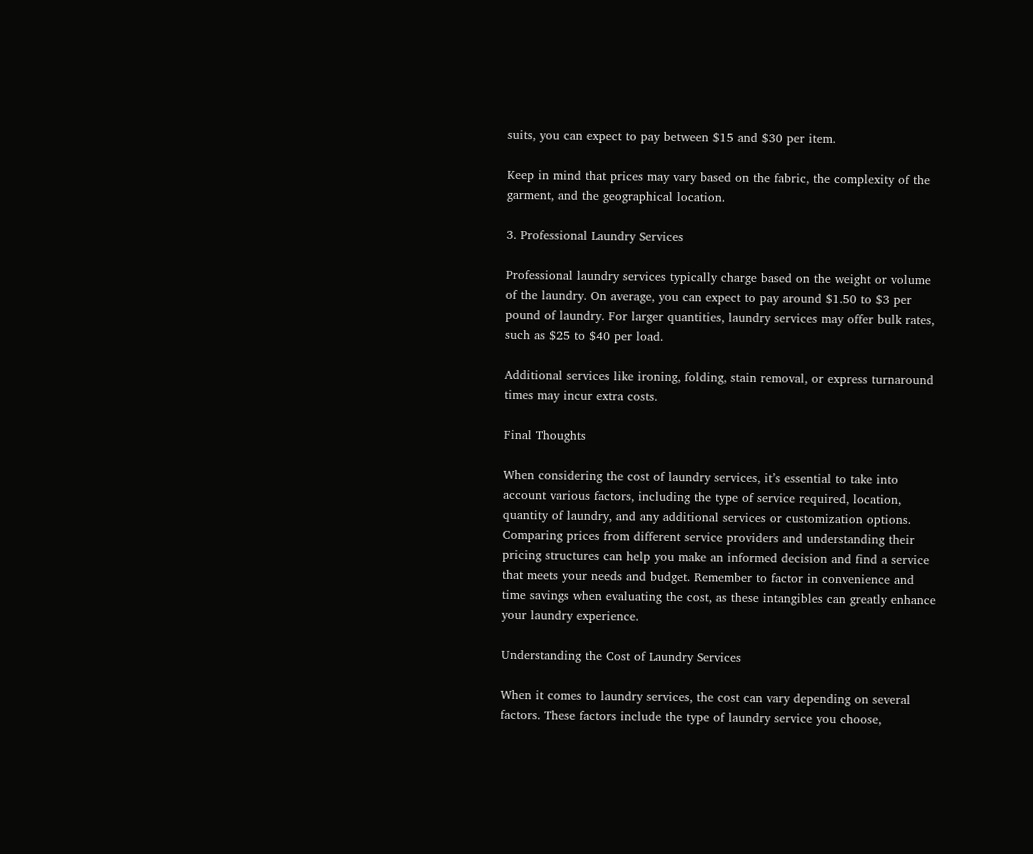suits, you can expect to pay between $15 and $30 per item.

Keep in mind that prices may vary based on the fabric, the complexity of the garment, and the geographical location.

3. Professional Laundry Services

Professional laundry services typically charge based on the weight or volume of the laundry. On average, you can expect to pay around $1.50 to $3 per pound of laundry. For larger quantities, laundry services may offer bulk rates, such as $25 to $40 per load.

Additional services like ironing, folding, stain removal, or express turnaround times may incur extra costs.

Final Thoughts

When considering the cost of laundry services, it’s essential to take into account various factors, including the type of service required, location, quantity of laundry, and any additional services or customization options. Comparing prices from different service providers and understanding their pricing structures can help you make an informed decision and find a service that meets your needs and budget. Remember to factor in convenience and time savings when evaluating the cost, as these intangibles can greatly enhance your laundry experience.

Understanding the Cost of Laundry Services

When it comes to laundry services, the cost can vary depending on several factors. These factors include the type of laundry service you choose,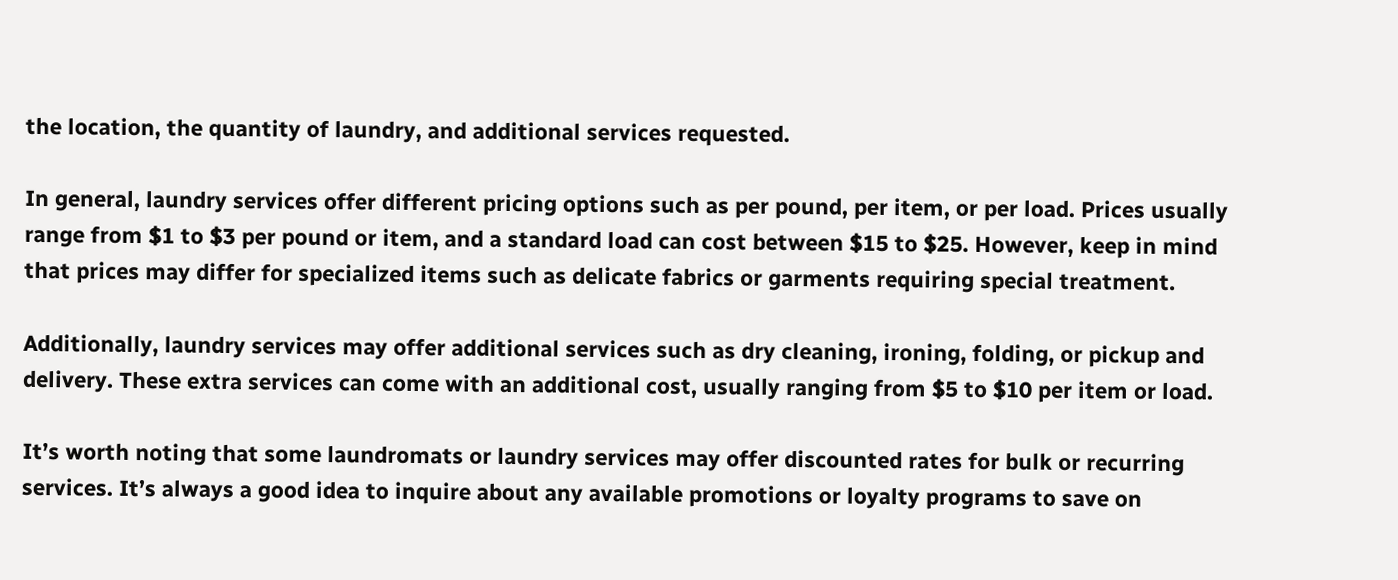the location, the quantity of laundry, and additional services requested.

In general, laundry services offer different pricing options such as per pound, per item, or per load. Prices usually range from $1 to $3 per pound or item, and a standard load can cost between $15 to $25. However, keep in mind that prices may differ for specialized items such as delicate fabrics or garments requiring special treatment.

Additionally, laundry services may offer additional services such as dry cleaning, ironing, folding, or pickup and delivery. These extra services can come with an additional cost, usually ranging from $5 to $10 per item or load.

It’s worth noting that some laundromats or laundry services may offer discounted rates for bulk or recurring services. It’s always a good idea to inquire about any available promotions or loyalty programs to save on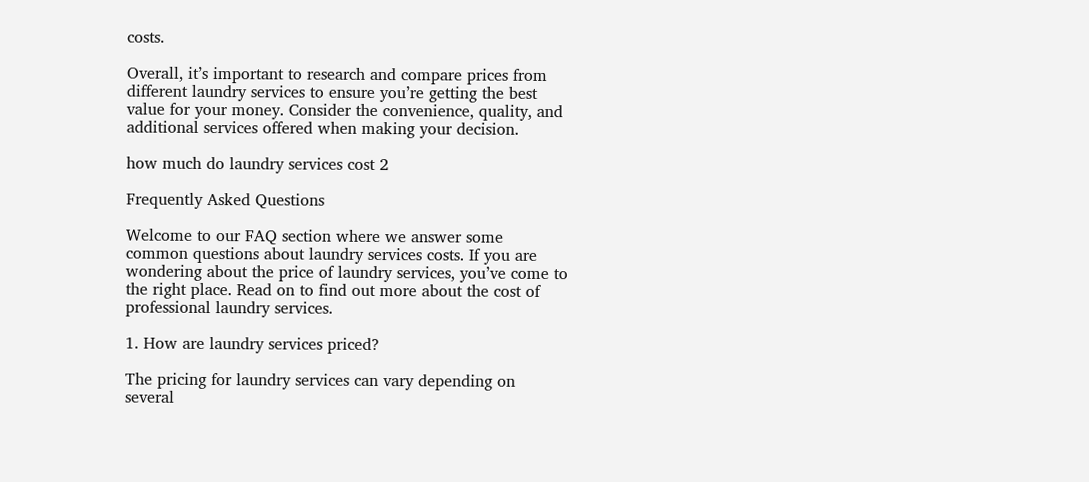costs.

Overall, it’s important to research and compare prices from different laundry services to ensure you’re getting the best value for your money. Consider the convenience, quality, and additional services offered when making your decision.

how much do laundry services cost 2

Frequently Asked Questions

Welcome to our FAQ section where we answer some common questions about laundry services costs. If you are wondering about the price of laundry services, you’ve come to the right place. Read on to find out more about the cost of professional laundry services.

1. How are laundry services priced?

The pricing for laundry services can vary depending on several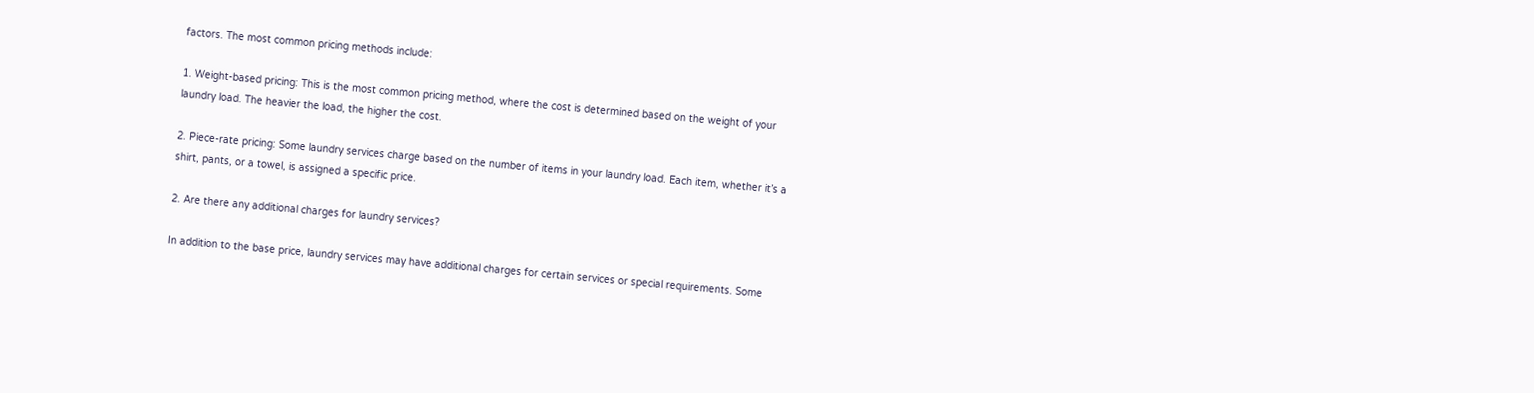factors. The most common pricing methods include:

1. Weight-based pricing: This is the most common pricing method, where the cost is determined based on the weight of your laundry load. The heavier the load, the higher the cost.

2. Piece-rate pricing: Some laundry services charge based on the number of items in your laundry load. Each item, whether it’s a shirt, pants, or a towel, is assigned a specific price.

2. Are there any additional charges for laundry services?

In addition to the base price, laundry services may have additional charges for certain services or special requirements. Some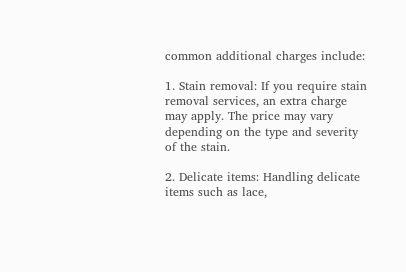common additional charges include:

1. Stain removal: If you require stain removal services, an extra charge may apply. The price may vary depending on the type and severity of the stain.

2. Delicate items: Handling delicate items such as lace,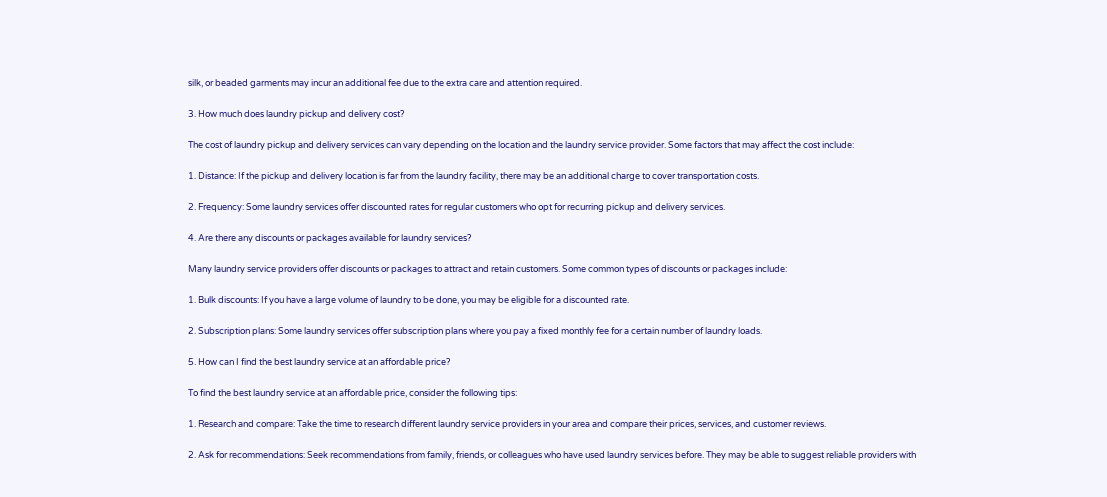silk, or beaded garments may incur an additional fee due to the extra care and attention required.

3. How much does laundry pickup and delivery cost?

The cost of laundry pickup and delivery services can vary depending on the location and the laundry service provider. Some factors that may affect the cost include:

1. Distance: If the pickup and delivery location is far from the laundry facility, there may be an additional charge to cover transportation costs.

2. Frequency: Some laundry services offer discounted rates for regular customers who opt for recurring pickup and delivery services.

4. Are there any discounts or packages available for laundry services?

Many laundry service providers offer discounts or packages to attract and retain customers. Some common types of discounts or packages include:

1. Bulk discounts: If you have a large volume of laundry to be done, you may be eligible for a discounted rate.

2. Subscription plans: Some laundry services offer subscription plans where you pay a fixed monthly fee for a certain number of laundry loads.

5. How can I find the best laundry service at an affordable price?

To find the best laundry service at an affordable price, consider the following tips:

1. Research and compare: Take the time to research different laundry service providers in your area and compare their prices, services, and customer reviews.

2. Ask for recommendations: Seek recommendations from family, friends, or colleagues who have used laundry services before. They may be able to suggest reliable providers with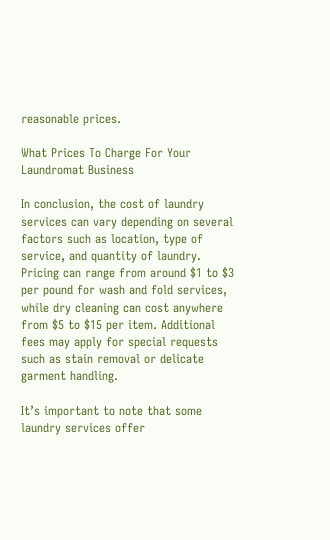reasonable prices.

What Prices To Charge For Your Laundromat Business

In conclusion, the cost of laundry services can vary depending on several factors such as location, type of service, and quantity of laundry. Pricing can range from around $1 to $3 per pound for wash and fold services, while dry cleaning can cost anywhere from $5 to $15 per item. Additional fees may apply for special requests such as stain removal or delicate garment handling.

It’s important to note that some laundry services offer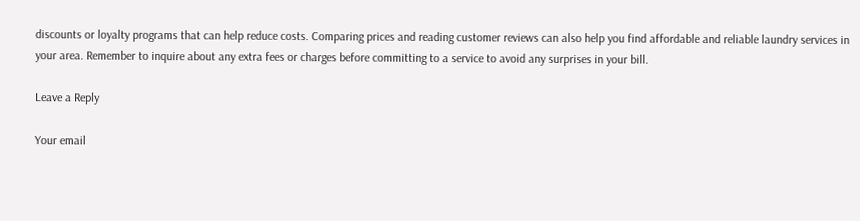discounts or loyalty programs that can help reduce costs. Comparing prices and reading customer reviews can also help you find affordable and reliable laundry services in your area. Remember to inquire about any extra fees or charges before committing to a service to avoid any surprises in your bill.

Leave a Reply

Your email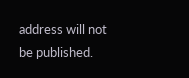address will not be published.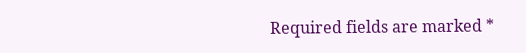Required fields are marked *